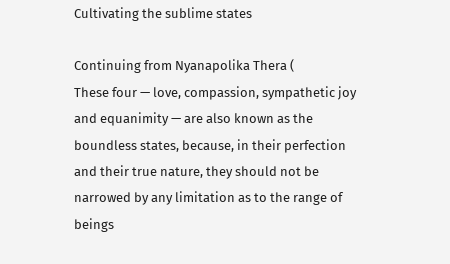Cultivating the sublime states

Continuing from Nyanapolika Thera (
These four — love, compassion, sympathetic joy and equanimity — are also known as the boundless states, because, in their perfection and their true nature, they should not be narrowed by any limitation as to the range of beings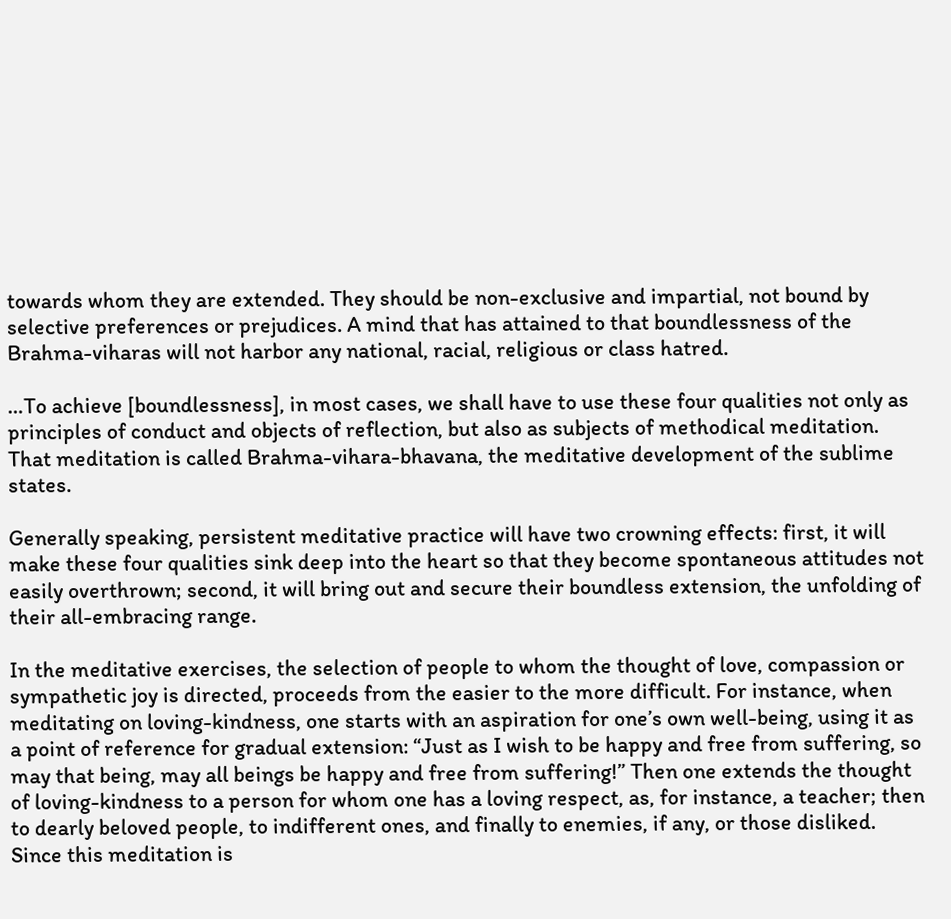towards whom they are extended. They should be non-exclusive and impartial, not bound by selective preferences or prejudices. A mind that has attained to that boundlessness of the Brahma-viharas will not harbor any national, racial, religious or class hatred.

…To achieve [boundlessness], in most cases, we shall have to use these four qualities not only as principles of conduct and objects of reflection, but also as subjects of methodical meditation. That meditation is called Brahma-vihara-bhavana, the meditative development of the sublime states.

Generally speaking, persistent meditative practice will have two crowning effects: first, it will make these four qualities sink deep into the heart so that they become spontaneous attitudes not easily overthrown; second, it will bring out and secure their boundless extension, the unfolding of their all-embracing range.

In the meditative exercises, the selection of people to whom the thought of love, compassion or sympathetic joy is directed, proceeds from the easier to the more difficult. For instance, when meditating on loving-kindness, one starts with an aspiration for one’s own well-being, using it as a point of reference for gradual extension: “Just as I wish to be happy and free from suffering, so may that being, may all beings be happy and free from suffering!” Then one extends the thought of loving-kindness to a person for whom one has a loving respect, as, for instance, a teacher; then to dearly beloved people, to indifferent ones, and finally to enemies, if any, or those disliked. Since this meditation is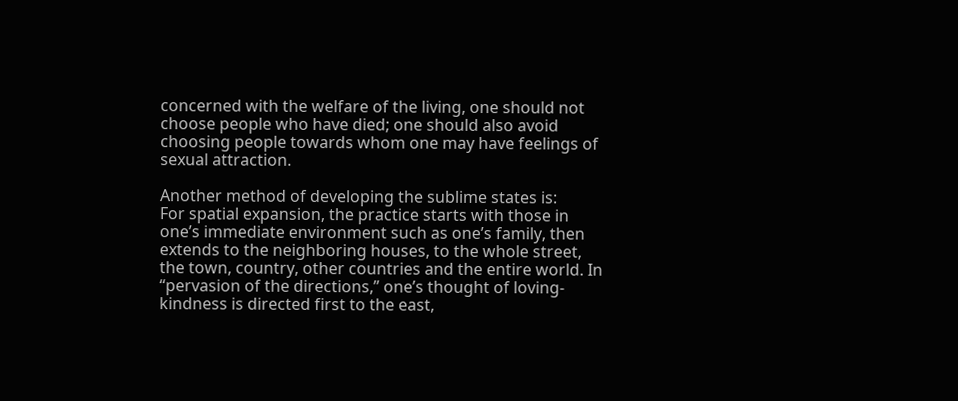concerned with the welfare of the living, one should not choose people who have died; one should also avoid choosing people towards whom one may have feelings of sexual attraction.

Another method of developing the sublime states is:
For spatial expansion, the practice starts with those in one’s immediate environment such as one’s family, then extends to the neighboring houses, to the whole street, the town, country, other countries and the entire world. In “pervasion of the directions,” one’s thought of loving-kindness is directed first to the east,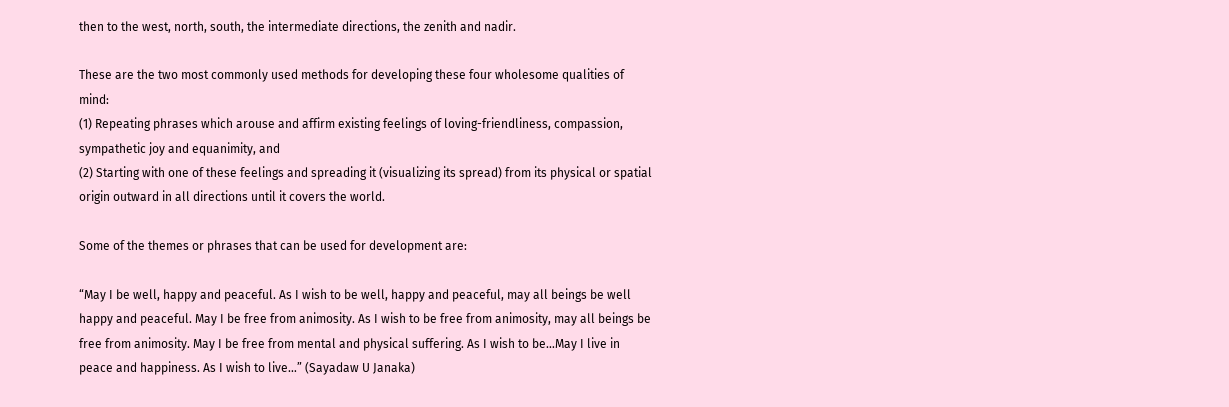then to the west, north, south, the intermediate directions, the zenith and nadir.

These are the two most commonly used methods for developing these four wholesome qualities of mind:
(1) Repeating phrases which arouse and affirm existing feelings of loving-friendliness, compassion, sympathetic joy and equanimity, and
(2) Starting with one of these feelings and spreading it (visualizing its spread) from its physical or spatial origin outward in all directions until it covers the world.

Some of the themes or phrases that can be used for development are:

“May I be well, happy and peaceful. As I wish to be well, happy and peaceful, may all beings be well happy and peaceful. May I be free from animosity. As I wish to be free from animosity, may all beings be free from animosity. May I be free from mental and physical suffering. As I wish to be…May I live in peace and happiness. As I wish to live…” (Sayadaw U Janaka)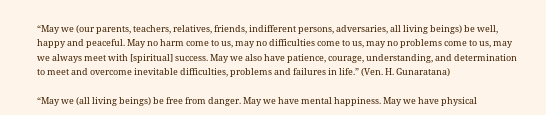“May we (our parents, teachers, relatives, friends, indifferent persons, adversaries, all living beings) be well, happy and peaceful. May no harm come to us, may no difficulties come to us, may no problems come to us, may we always meet with [spiritual] success. May we also have patience, courage, understanding, and determination to meet and overcome inevitable difficulties, problems and failures in life.” (Ven. H. Gunaratana)

“May we (all living beings) be free from danger. May we have mental happiness. May we have physical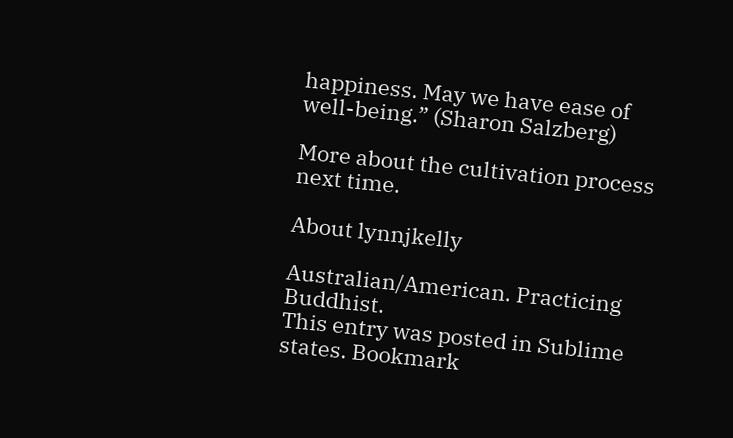happiness. May we have ease of well-being.” (Sharon Salzberg)

More about the cultivation process next time.

About lynnjkelly

Australian/American. Practicing Buddhist.
This entry was posted in Sublime states. Bookmark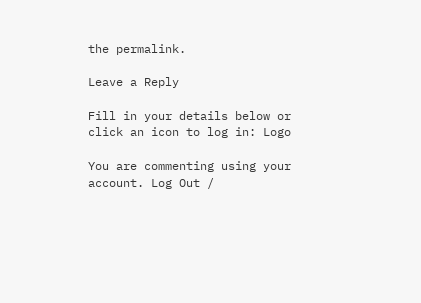the permalink.

Leave a Reply

Fill in your details below or click an icon to log in: Logo

You are commenting using your account. Log Out /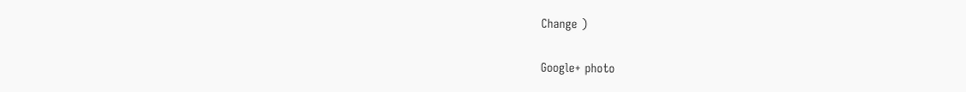Change )

Google+ photo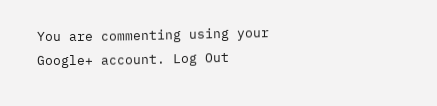You are commenting using your Google+ account. Log Out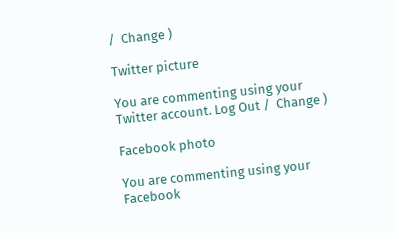/  Change )

Twitter picture

You are commenting using your Twitter account. Log Out /  Change )

Facebook photo

You are commenting using your Facebook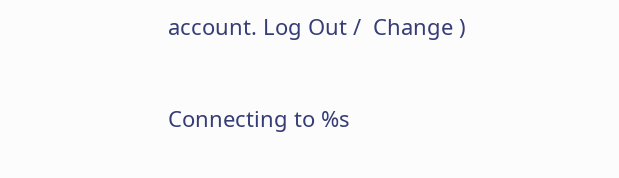account. Log Out /  Change )


Connecting to %s